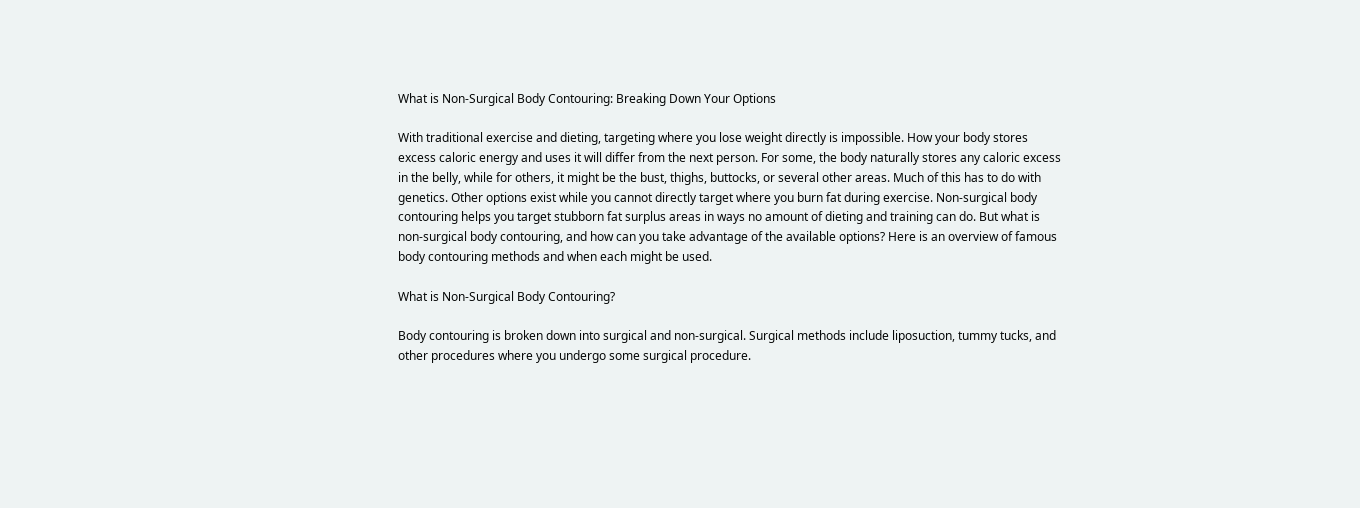What is Non-Surgical Body Contouring: Breaking Down Your Options

With traditional exercise and dieting, targeting where you lose weight directly is impossible. How your body stores excess caloric energy and uses it will differ from the next person. For some, the body naturally stores any caloric excess in the belly, while for others, it might be the bust, thighs, buttocks, or several other areas. Much of this has to do with genetics. Other options exist while you cannot directly target where you burn fat during exercise. Non-surgical body contouring helps you target stubborn fat surplus areas in ways no amount of dieting and training can do. But what is non-surgical body contouring, and how can you take advantage of the available options? Here is an overview of famous body contouring methods and when each might be used.

What is Non-Surgical Body Contouring?

Body contouring is broken down into surgical and non-surgical. Surgical methods include liposuction, tummy tucks, and other procedures where you undergo some surgical procedure.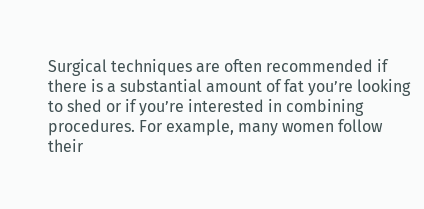Surgical techniques are often recommended if there is a substantial amount of fat you’re looking to shed or if you’re interested in combining procedures. For example, many women follow their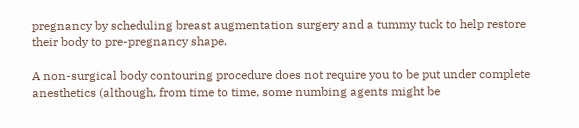pregnancy by scheduling breast augmentation surgery and a tummy tuck to help restore their body to pre-pregnancy shape.

A non-surgical body contouring procedure does not require you to be put under complete anesthetics (although, from time to time, some numbing agents might be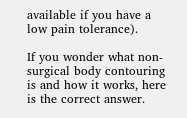available if you have a low pain tolerance).

If you wonder what non-surgical body contouring is and how it works, here is the correct answer.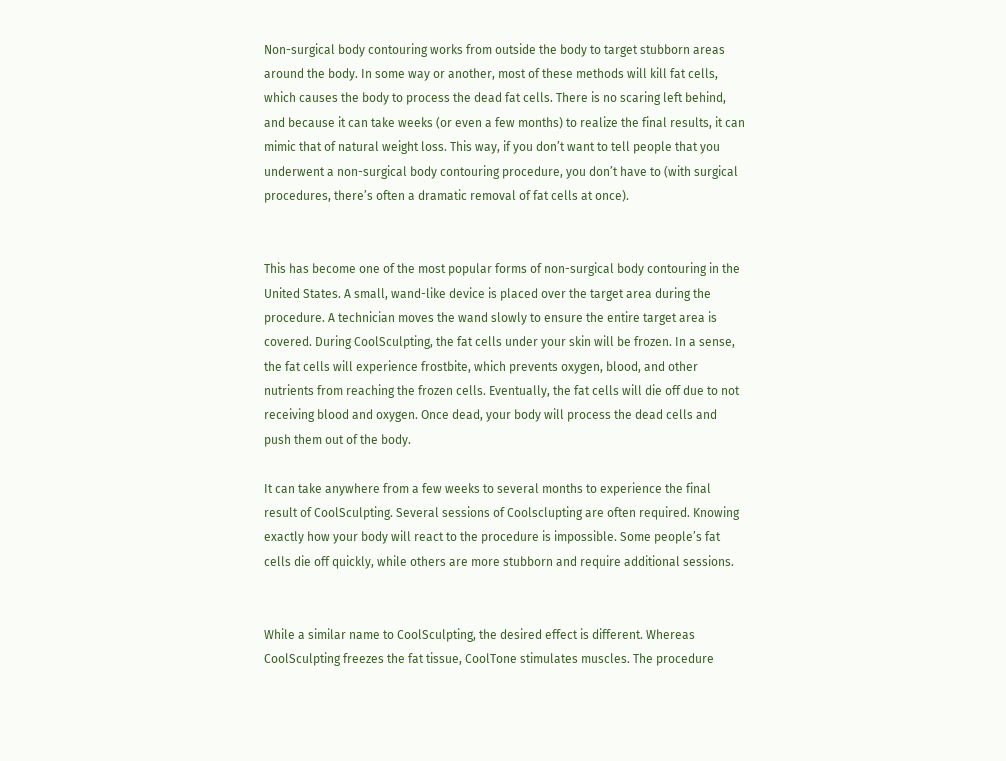Non-surgical body contouring works from outside the body to target stubborn areas around the body. In some way or another, most of these methods will kill fat cells, which causes the body to process the dead fat cells. There is no scaring left behind, and because it can take weeks (or even a few months) to realize the final results, it can mimic that of natural weight loss. This way, if you don’t want to tell people that you underwent a non-surgical body contouring procedure, you don’t have to (with surgical procedures, there’s often a dramatic removal of fat cells at once).


This has become one of the most popular forms of non-surgical body contouring in the United States. A small, wand-like device is placed over the target area during the procedure. A technician moves the wand slowly to ensure the entire target area is covered. During CoolSculpting, the fat cells under your skin will be frozen. In a sense, the fat cells will experience frostbite, which prevents oxygen, blood, and other nutrients from reaching the frozen cells. Eventually, the fat cells will die off due to not receiving blood and oxygen. Once dead, your body will process the dead cells and push them out of the body.

It can take anywhere from a few weeks to several months to experience the final result of CoolSculpting. Several sessions of Coolsclupting are often required. Knowing exactly how your body will react to the procedure is impossible. Some people’s fat cells die off quickly, while others are more stubborn and require additional sessions.


While a similar name to CoolSculpting, the desired effect is different. Whereas CoolSculpting freezes the fat tissue, CoolTone stimulates muscles. The procedure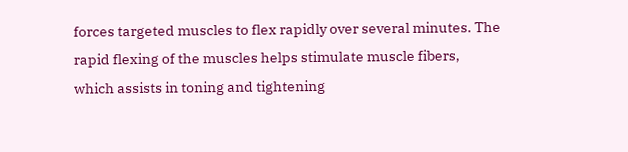forces targeted muscles to flex rapidly over several minutes. The rapid flexing of the muscles helps stimulate muscle fibers, which assists in toning and tightening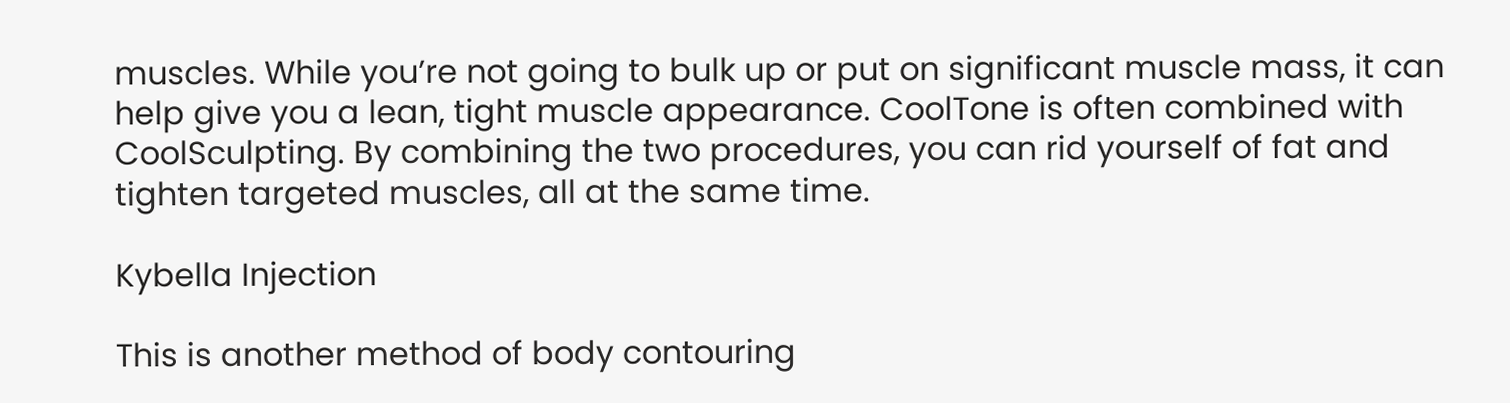muscles. While you’re not going to bulk up or put on significant muscle mass, it can help give you a lean, tight muscle appearance. CoolTone is often combined with CoolSculpting. By combining the two procedures, you can rid yourself of fat and tighten targeted muscles, all at the same time.

Kybella Injection

This is another method of body contouring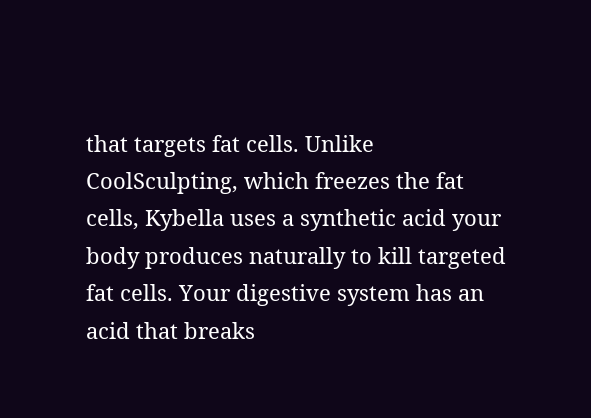that targets fat cells. Unlike CoolSculpting, which freezes the fat cells, Kybella uses a synthetic acid your body produces naturally to kill targeted fat cells. Your digestive system has an acid that breaks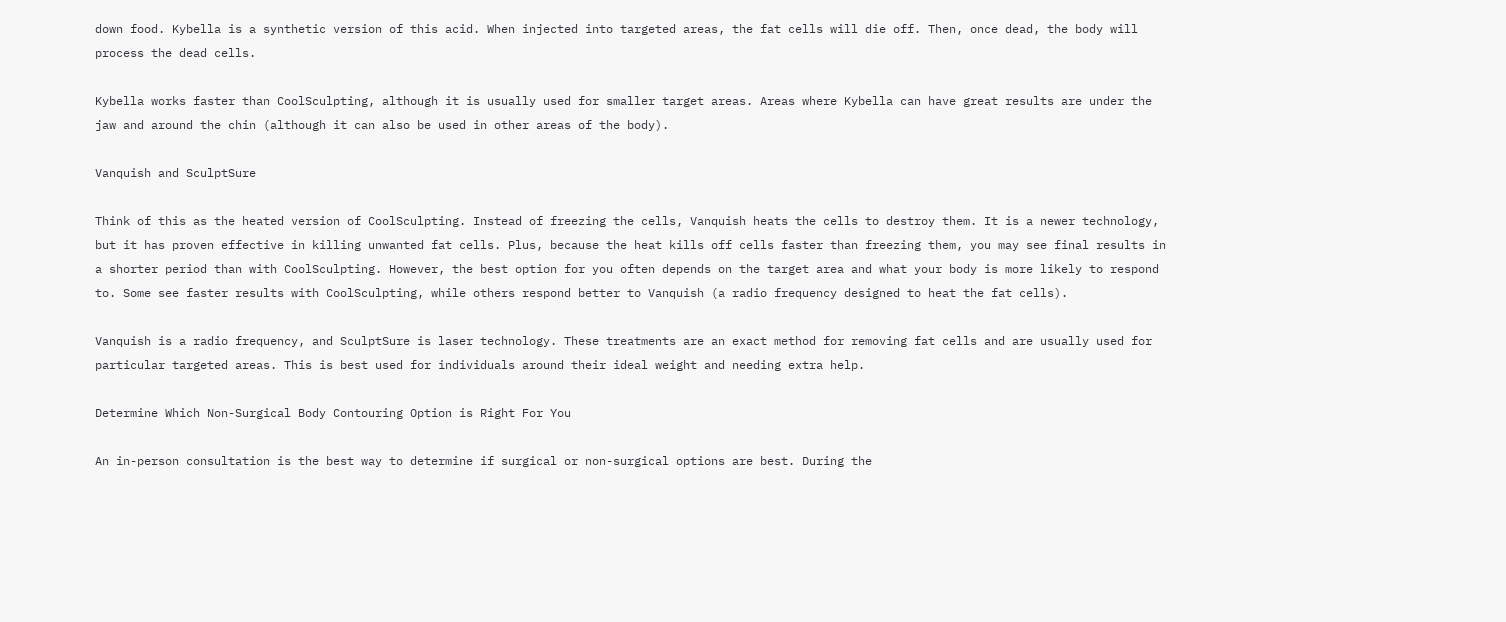down food. Kybella is a synthetic version of this acid. When injected into targeted areas, the fat cells will die off. Then, once dead, the body will process the dead cells.

Kybella works faster than CoolSculpting, although it is usually used for smaller target areas. Areas where Kybella can have great results are under the jaw and around the chin (although it can also be used in other areas of the body).

Vanquish and SculptSure

Think of this as the heated version of CoolSculpting. Instead of freezing the cells, Vanquish heats the cells to destroy them. It is a newer technology, but it has proven effective in killing unwanted fat cells. Plus, because the heat kills off cells faster than freezing them, you may see final results in a shorter period than with CoolSculpting. However, the best option for you often depends on the target area and what your body is more likely to respond to. Some see faster results with CoolSculpting, while others respond better to Vanquish (a radio frequency designed to heat the fat cells).

Vanquish is a radio frequency, and SculptSure is laser technology. These treatments are an exact method for removing fat cells and are usually used for particular targeted areas. This is best used for individuals around their ideal weight and needing extra help.

Determine Which Non-Surgical Body Contouring Option is Right For You

An in-person consultation is the best way to determine if surgical or non-surgical options are best. During the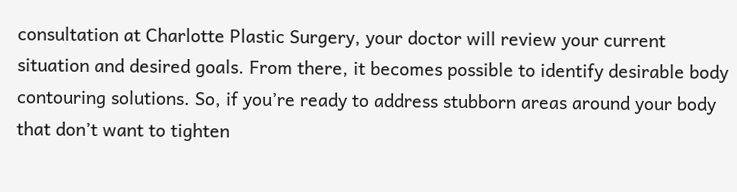consultation at Charlotte Plastic Surgery, your doctor will review your current situation and desired goals. From there, it becomes possible to identify desirable body contouring solutions. So, if you’re ready to address stubborn areas around your body that don’t want to tighten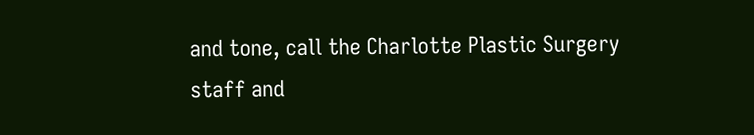and tone, call the Charlotte Plastic Surgery staff and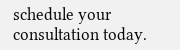schedule your consultation today.